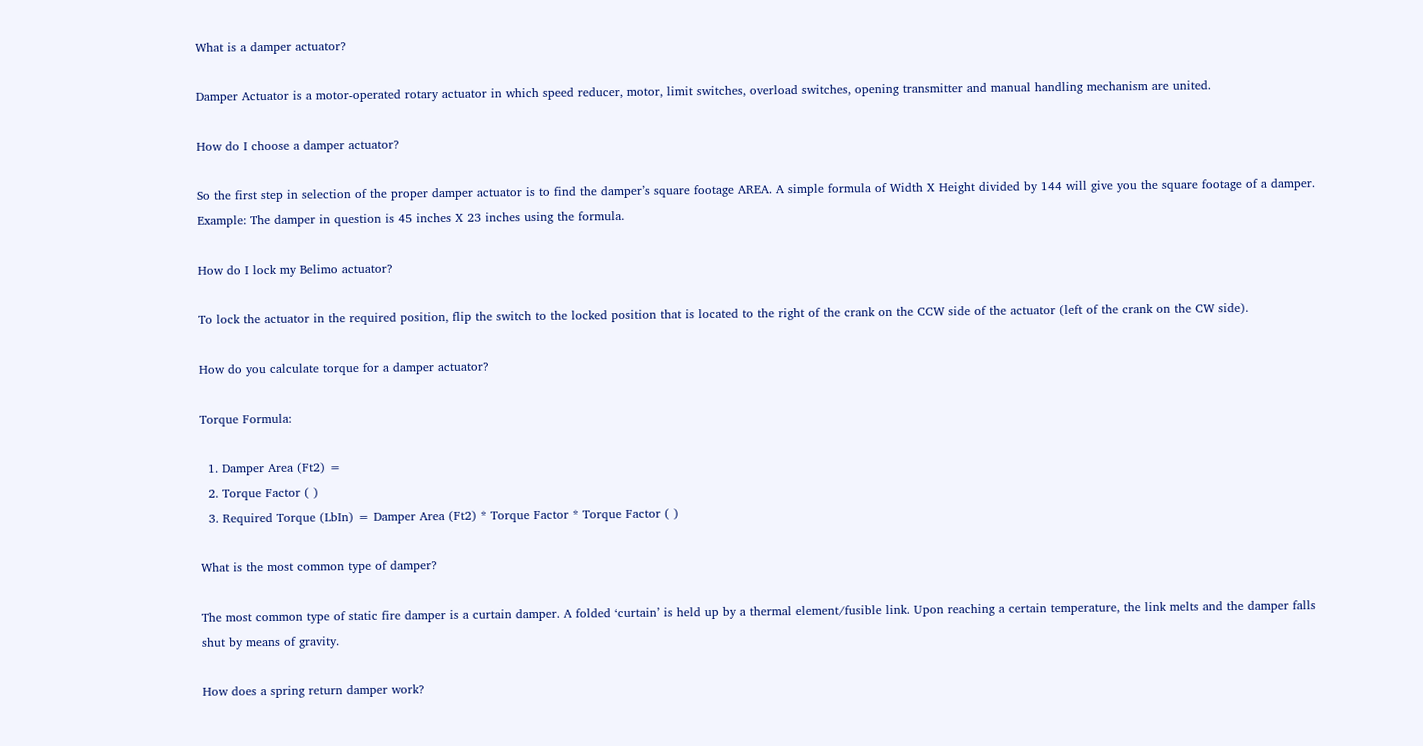What is a damper actuator?

Damper Actuator is a motor-operated rotary actuator in which speed reducer, motor, limit switches, overload switches, opening transmitter and manual handling mechanism are united.

How do I choose a damper actuator?

So the first step in selection of the proper damper actuator is to find the damper’s square footage AREA. A simple formula of Width X Height divided by 144 will give you the square footage of a damper. Example: The damper in question is 45 inches X 23 inches using the formula.

How do I lock my Belimo actuator?

To lock the actuator in the required position, flip the switch to the locked position that is located to the right of the crank on the CCW side of the actuator (left of the crank on the CW side).

How do you calculate torque for a damper actuator?

Torque Formula:

  1. Damper Area (Ft2) =
  2. Torque Factor ( )
  3. Required Torque (LbIn) = Damper Area (Ft2) * Torque Factor * Torque Factor ( )

What is the most common type of damper?

The most common type of static fire damper is a curtain damper. A folded ‘curtain’ is held up by a thermal element/fusible link. Upon reaching a certain temperature, the link melts and the damper falls shut by means of gravity.

How does a spring return damper work?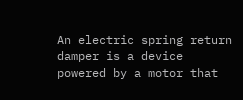An electric spring return damper is a device powered by a motor that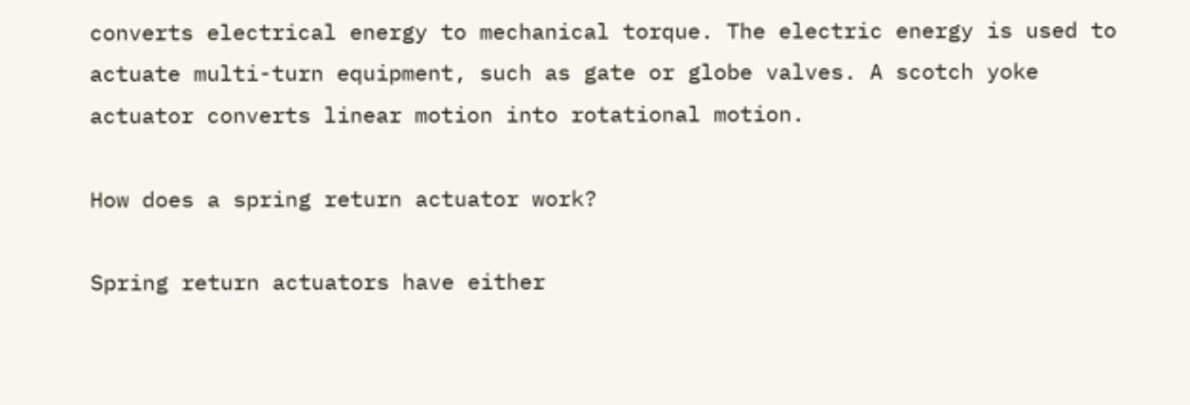converts electrical energy to mechanical torque. The electric energy is used to actuate multi-turn equipment, such as gate or globe valves. A scotch yoke actuator converts linear motion into rotational motion.

How does a spring return actuator work?

Spring return actuators have either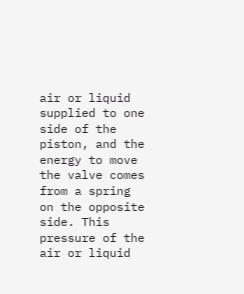air or liquid supplied to one side of the piston, and the energy to move the valve comes from a spring on the opposite side. This pressure of the air or liquid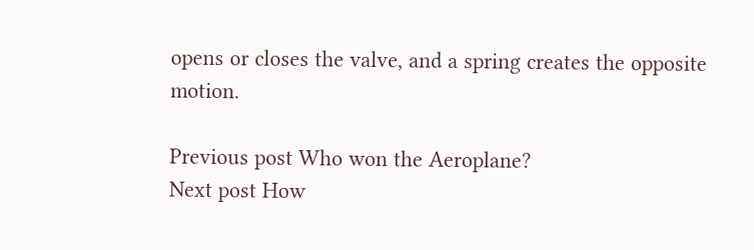opens or closes the valve, and a spring creates the opposite motion.

Previous post Who won the Aeroplane?
Next post How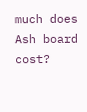much does Ash board cost?